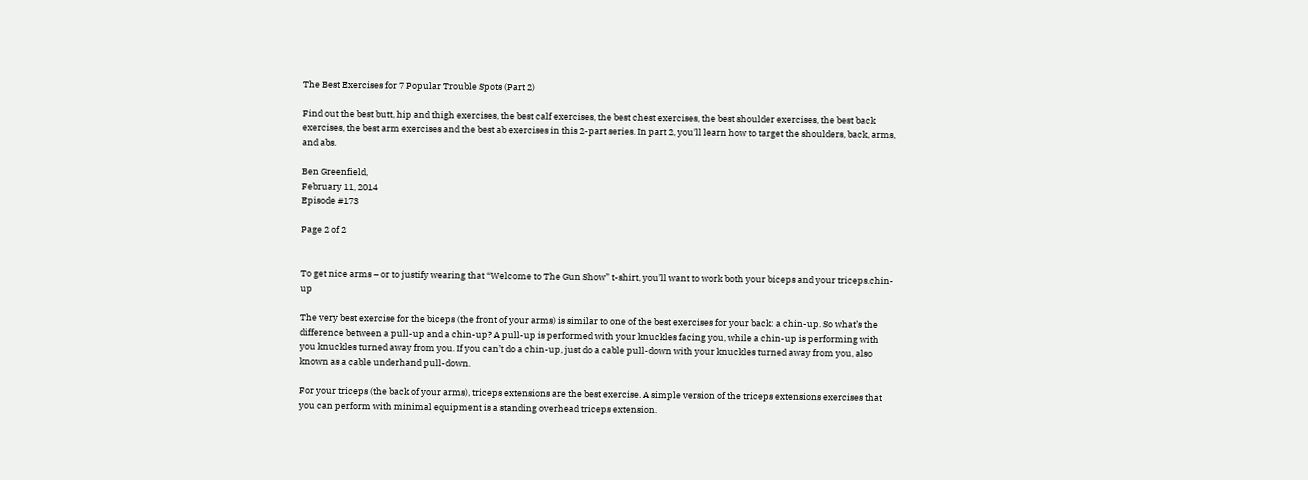The Best Exercises for 7 Popular Trouble Spots (Part 2)

Find out the best butt, hip and thigh exercises, the best calf exercises, the best chest exercises, the best shoulder exercises, the best back exercises, the best arm exercises and the best ab exercises in this 2-part series. In part 2, you'll learn how to target the shoulders, back, arms, and abs.

Ben Greenfield,
February 11, 2014
Episode #173

Page 2 of 2


To get nice arms – or to justify wearing that “Welcome to The Gun Show” t-shirt, you’ll want to work both your biceps and your triceps.chin-up

The very best exercise for the biceps (the front of your arms) is similar to one of the best exercises for your back: a chin-up. So what’s the difference between a pull-up and a chin-up? A pull-up is performed with your knuckles facing you, while a chin-up is performing with you knuckles turned away from you. If you can’t do a chin-up, just do a cable pull-down with your knuckles turned away from you, also known as a cable underhand pull-down.

For your triceps (the back of your arms), triceps extensions are the best exercise. A simple version of the triceps extensions exercises that you can perform with minimal equipment is a standing overhead triceps extension.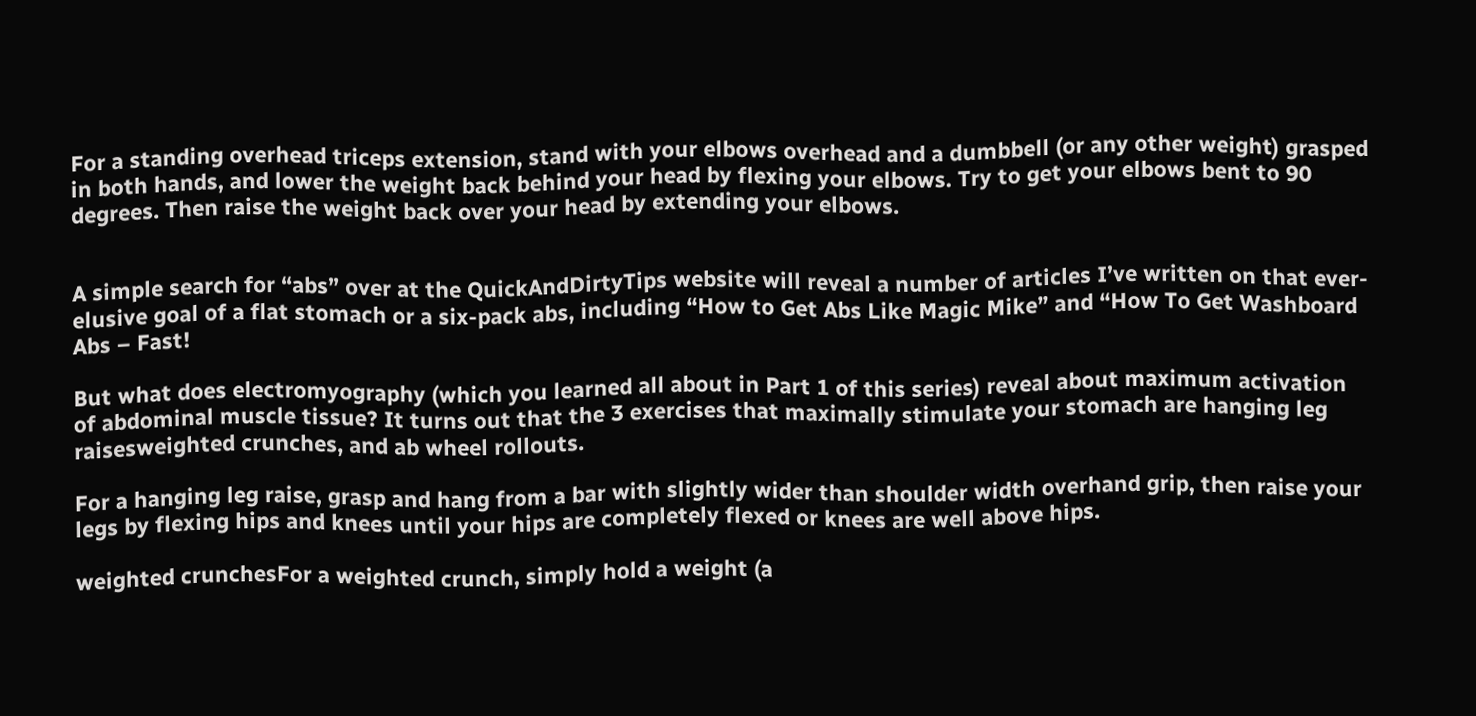For a standing overhead triceps extension, stand with your elbows overhead and a dumbbell (or any other weight) grasped in both hands, and lower the weight back behind your head by flexing your elbows. Try to get your elbows bent to 90 degrees. Then raise the weight back over your head by extending your elbows.


A simple search for “abs” over at the QuickAndDirtyTips website will reveal a number of articles I’ve written on that ever-elusive goal of a flat stomach or a six-pack abs, including “How to Get Abs Like Magic Mike” and “How To Get Washboard Abs – Fast!

But what does electromyography (which you learned all about in Part 1 of this series) reveal about maximum activation of abdominal muscle tissue? It turns out that the 3 exercises that maximally stimulate your stomach are hanging leg raisesweighted crunches, and ab wheel rollouts.

For a hanging leg raise, grasp and hang from a bar with slightly wider than shoulder width overhand grip, then raise your legs by flexing hips and knees until your hips are completely flexed or knees are well above hips.

weighted crunchesFor a weighted crunch, simply hold a weight (a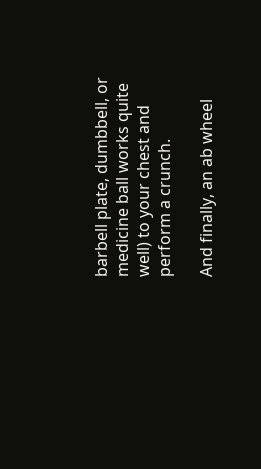barbell plate, dumbbell, or medicine ball works quite well) to your chest and perform a crunch.

And finally, an ab wheel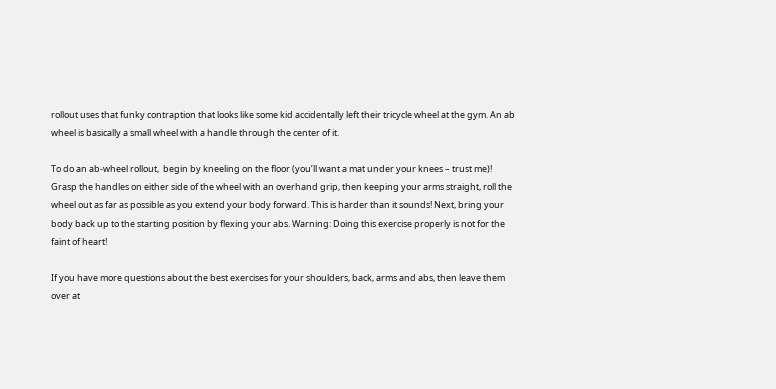rollout uses that funky contraption that looks like some kid accidentally left their tricycle wheel at the gym. An ab wheel is basically a small wheel with a handle through the center of it.

To do an ab-wheel rollout,  begin by kneeling on the floor (you’ll want a mat under your knees – trust me)! Grasp the handles on either side of the wheel with an overhand grip, then keeping your arms straight, roll the wheel out as far as possible as you extend your body forward. This is harder than it sounds! Next, bring your body back up to the starting position by flexing your abs. Warning: Doing this exercise properly is not for the faint of heart!

If you have more questions about the best exercises for your shoulders, back, arms and abs, then leave them over at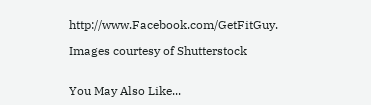http://www.Facebook.com/GetFitGuy.

Images courtesy of Shutterstock


You May Also Like...